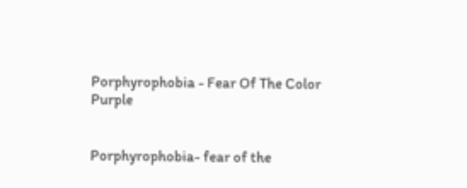Porphyrophobia - Fear Of The Color Purple


Porphyrophobia- fear of the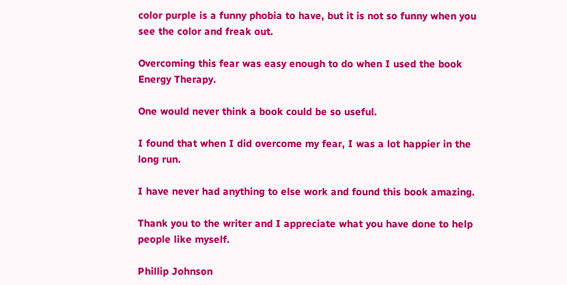color purple is a funny phobia to have, but it is not so funny when you see the color and freak out.

Overcoming this fear was easy enough to do when I used the book Energy Therapy.

One would never think a book could be so useful.

I found that when I did overcome my fear, I was a lot happier in the long run.

I have never had anything to else work and found this book amazing.

Thank you to the writer and I appreciate what you have done to help people like myself.

Phillip Johnson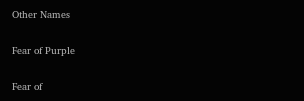Other Names

Fear of Purple

Fear of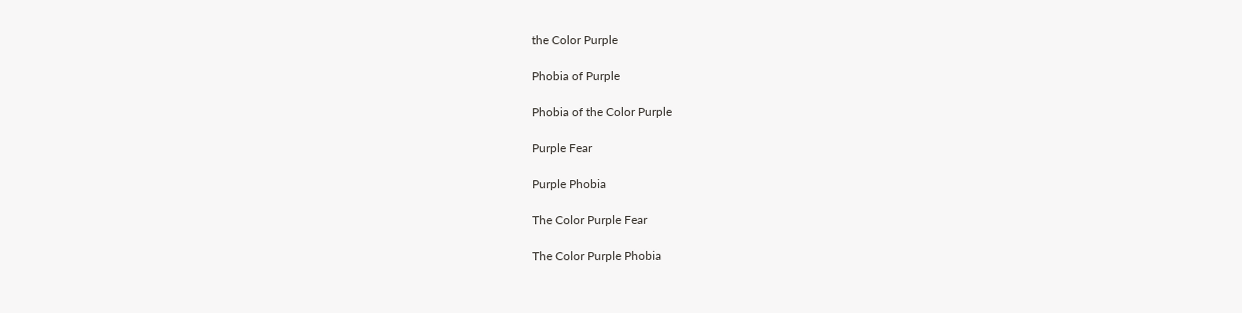the Color Purple

Phobia of Purple

Phobia of the Color Purple

Purple Fear

Purple Phobia

The Color Purple Fear

The Color Purple Phobia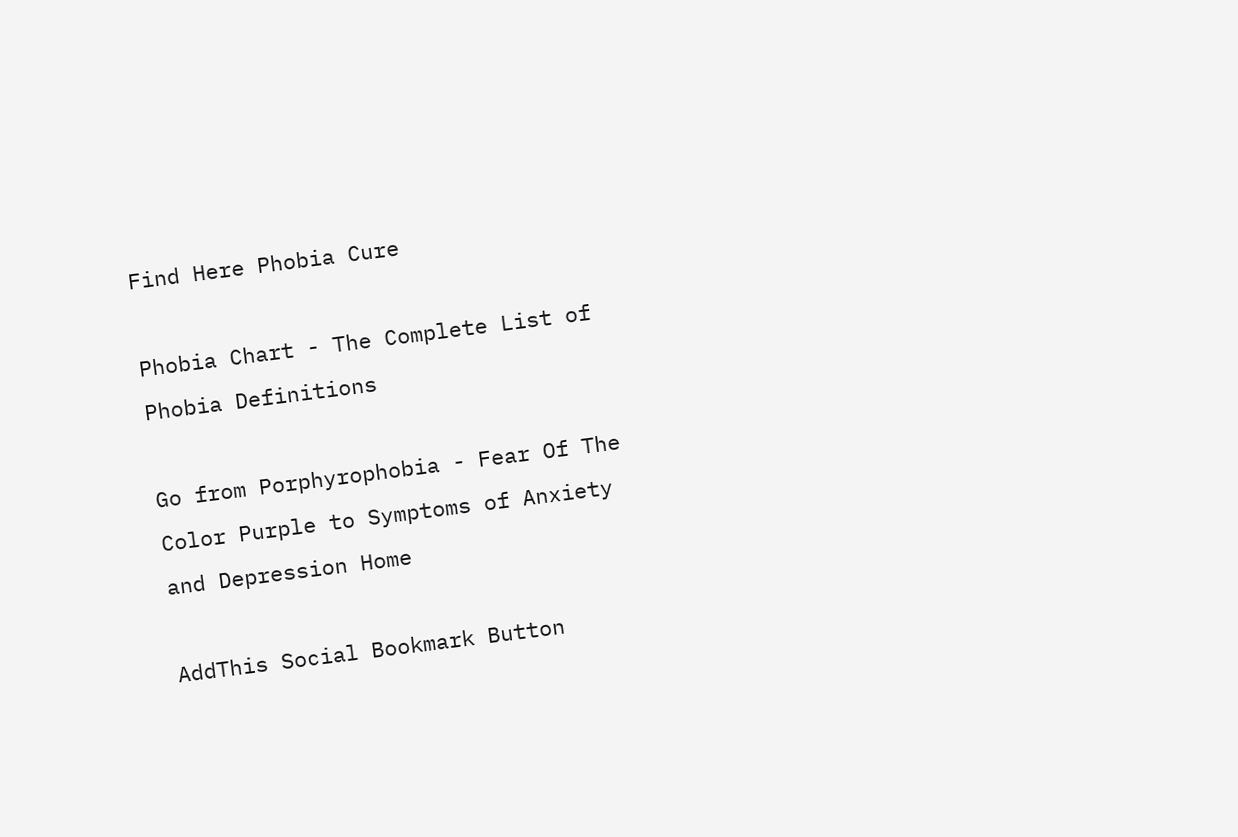Find Here Phobia Cure

Phobia Chart - The Complete List of Phobia Definitions

Go from Porphyrophobia - Fear Of The Color Purple to Symptoms of Anxiety and Depression Home

AddThis Social Bookmark Button